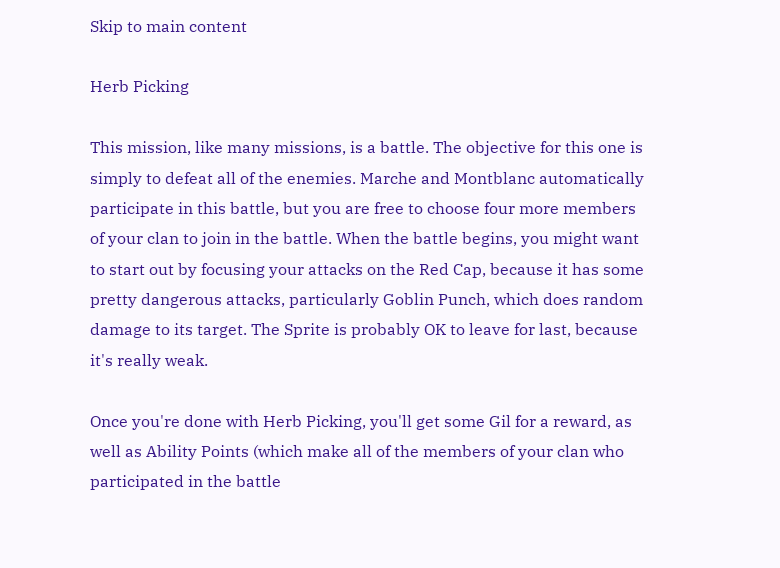Skip to main content

Herb Picking

This mission, like many missions, is a battle. The objective for this one is simply to defeat all of the enemies. Marche and Montblanc automatically participate in this battle, but you are free to choose four more members of your clan to join in the battle. When the battle begins, you might want to start out by focusing your attacks on the Red Cap, because it has some pretty dangerous attacks, particularly Goblin Punch, which does random damage to its target. The Sprite is probably OK to leave for last, because it's really weak.

Once you're done with Herb Picking, you'll get some Gil for a reward, as well as Ability Points (which make all of the members of your clan who participated in the battle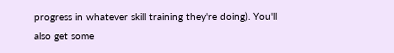progress in whatever skill training they're doing). You'll also get some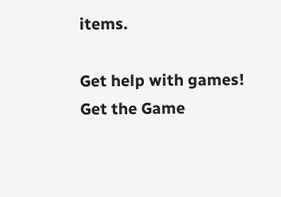items.

Get help with games!
Get the Game